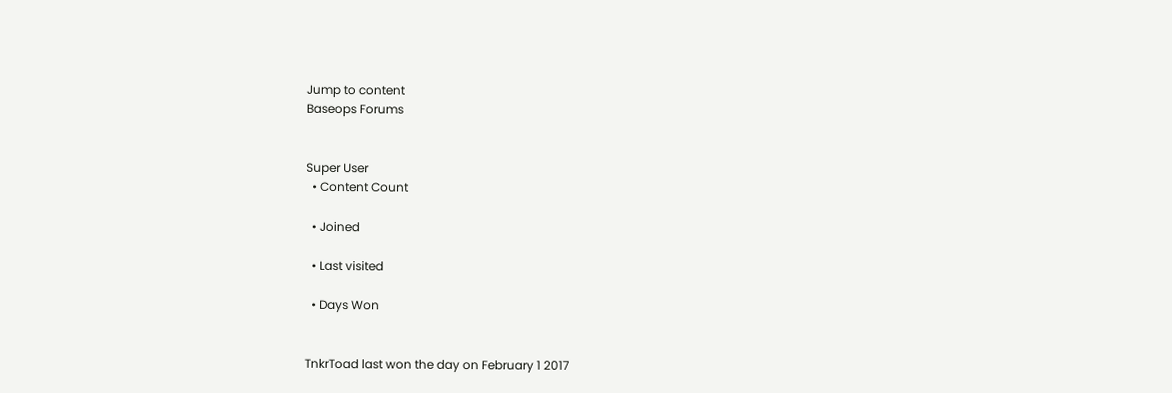Jump to content
Baseops Forums


Super User
  • Content Count

  • Joined

  • Last visited

  • Days Won


TnkrToad last won the day on February 1 2017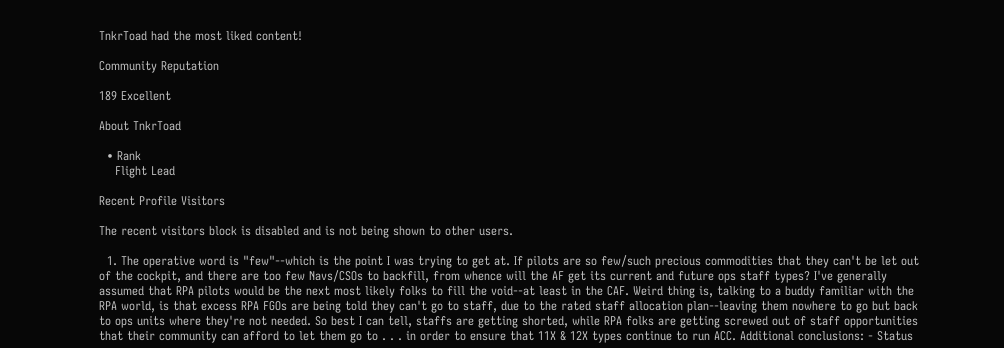TnkrToad had the most liked content!

Community Reputation

189 Excellent

About TnkrToad

  • Rank
    Flight Lead

Recent Profile Visitors

The recent visitors block is disabled and is not being shown to other users.

  1. The operative word is "few"--which is the point I was trying to get at. If pilots are so few/such precious commodities that they can't be let out of the cockpit, and there are too few Navs/CSOs to backfill, from whence will the AF get its current and future ops staff types? I've generally assumed that RPA pilots would be the next most likely folks to fill the void--at least in the CAF. Weird thing is, talking to a buddy familiar with the RPA world, is that excess RPA FGOs are being told they can't go to staff, due to the rated staff allocation plan--leaving them nowhere to go but back to ops units where they're not needed. So best I can tell, staffs are getting shorted, while RPA folks are getting screwed out of staff opportunities that their community can afford to let them go to . . . in order to ensure that 11X & 12X types continue to run ACC. Additional conclusions: - Status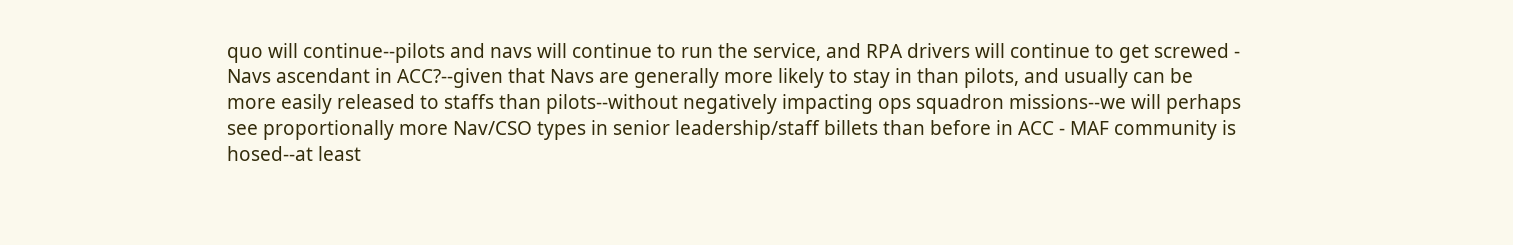quo will continue--pilots and navs will continue to run the service, and RPA drivers will continue to get screwed - Navs ascendant in ACC?--given that Navs are generally more likely to stay in than pilots, and usually can be more easily released to staffs than pilots--without negatively impacting ops squadron missions--we will perhaps see proportionally more Nav/CSO types in senior leadership/staff billets than before in ACC - MAF community is hosed--at least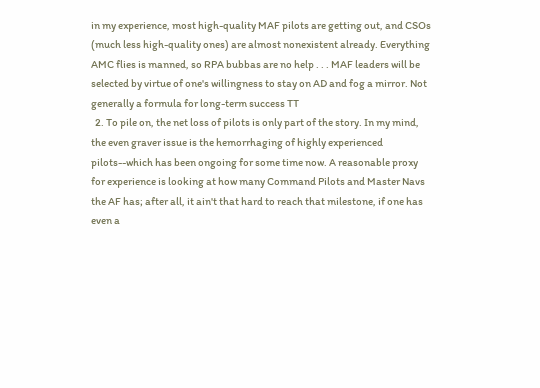in my experience, most high-quality MAF pilots are getting out, and CSOs (much less high-quality ones) are almost nonexistent already. Everything AMC flies is manned, so RPA bubbas are no help . . . MAF leaders will be selected by virtue of one's willingness to stay on AD and fog a mirror. Not generally a formula for long-term success TT
  2. To pile on, the net loss of pilots is only part of the story. In my mind, the even graver issue is the hemorrhaging of highly experienced pilots--which has been ongoing for some time now. A reasonable proxy for experience is looking at how many Command Pilots and Master Navs the AF has; after all, it ain't that hard to reach that milestone, if one has even a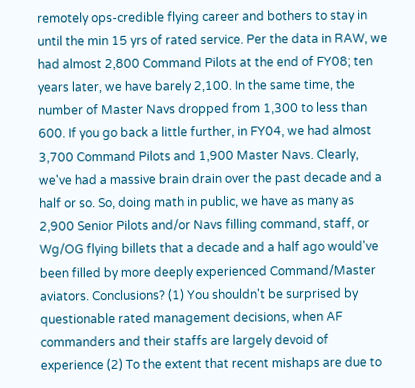remotely ops-credible flying career and bothers to stay in until the min 15 yrs of rated service. Per the data in RAW, we had almost 2,800 Command Pilots at the end of FY08; ten years later, we have barely 2,100. In the same time, the number of Master Navs dropped from 1,300 to less than 600. If you go back a little further, in FY04, we had almost 3,700 Command Pilots and 1,900 Master Navs. Clearly, we've had a massive brain drain over the past decade and a half or so. So, doing math in public, we have as many as 2,900 Senior Pilots and/or Navs filling command, staff, or Wg/OG flying billets that a decade and a half ago would've been filled by more deeply experienced Command/Master aviators. Conclusions? (1) You shouldn't be surprised by questionable rated management decisions, when AF commanders and their staffs are largely devoid of experience (2) To the extent that recent mishaps are due to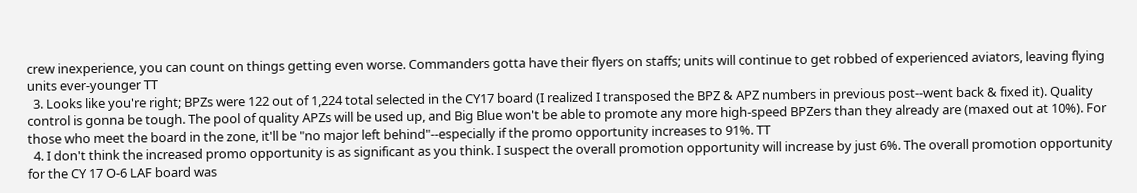crew inexperience, you can count on things getting even worse. Commanders gotta have their flyers on staffs; units will continue to get robbed of experienced aviators, leaving flying units ever-younger TT
  3. Looks like you're right; BPZs were 122 out of 1,224 total selected in the CY17 board (I realized I transposed the BPZ & APZ numbers in previous post--went back & fixed it). Quality control is gonna be tough. The pool of quality APZs will be used up, and Big Blue won't be able to promote any more high-speed BPZers than they already are (maxed out at 10%). For those who meet the board in the zone, it'll be "no major left behind"--especially if the promo opportunity increases to 91%. TT
  4. I don't think the increased promo opportunity is as significant as you think. I suspect the overall promotion opportunity will increase by just 6%. The overall promotion opportunity for the CY 17 O-6 LAF board was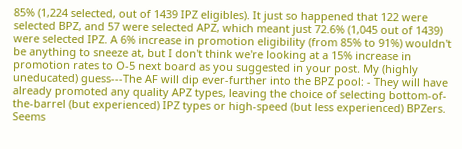85% (1,224 selected, out of 1439 IPZ eligibles). It just so happened that 122 were selected BPZ, and 57 were selected APZ, which meant just 72.6% (1,045 out of 1439) were selected IPZ. A 6% increase in promotion eligibility (from 85% to 91%) wouldn't be anything to sneeze at, but I don't think we're looking at a 15% increase in promotion rates to O-5 next board as you suggested in your post. My (highly uneducated) guess---The AF will dip ever-further into the BPZ pool: - They will have already promoted any quality APZ types, leaving the choice of selecting bottom-of-the-barrel (but experienced) IPZ types or high-speed (but less experienced) BPZers. Seems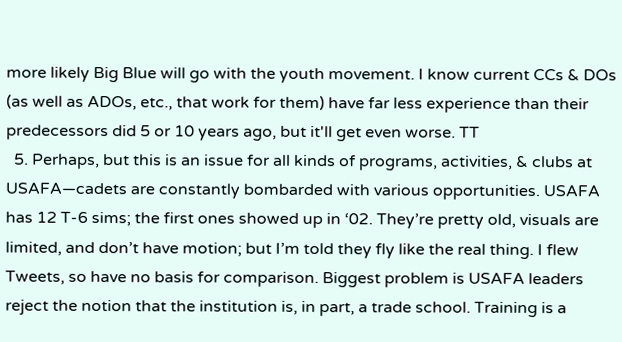more likely Big Blue will go with the youth movement. I know current CCs & DOs (as well as ADOs, etc., that work for them) have far less experience than their predecessors did 5 or 10 years ago, but it'll get even worse. TT
  5. Perhaps, but this is an issue for all kinds of programs, activities, & clubs at USAFA—cadets are constantly bombarded with various opportunities. USAFA has 12 T-6 sims; the first ones showed up in ‘02. They’re pretty old, visuals are limited, and don’t have motion; but I’m told they fly like the real thing. I flew Tweets, so have no basis for comparison. Biggest problem is USAFA leaders reject the notion that the institution is, in part, a trade school. Training is a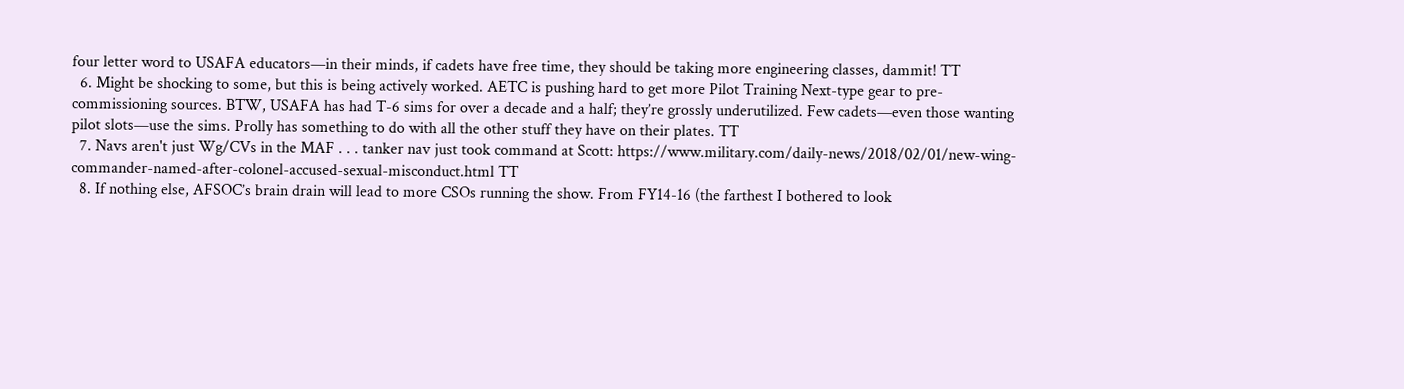four letter word to USAFA educators—in their minds, if cadets have free time, they should be taking more engineering classes, dammit! TT
  6. Might be shocking to some, but this is being actively worked. AETC is pushing hard to get more Pilot Training Next-type gear to pre-commissioning sources. BTW, USAFA has had T-6 sims for over a decade and a half; they’re grossly underutilized. Few cadets—even those wanting pilot slots—use the sims. Prolly has something to do with all the other stuff they have on their plates. TT
  7. Navs aren't just Wg/CVs in the MAF . . . tanker nav just took command at Scott: https://www.military.com/daily-news/2018/02/01/new-wing-commander-named-after-colonel-accused-sexual-misconduct.html TT
  8. If nothing else, AFSOC’s brain drain will lead to more CSOs running the show. From FY14-16 (the farthest I bothered to look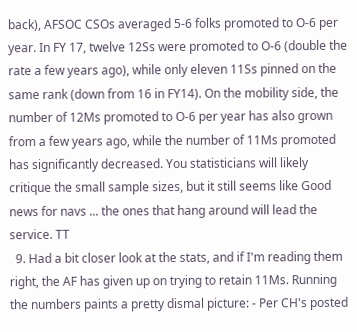back), AFSOC CSOs averaged 5-6 folks promoted to O-6 per year. In FY 17, twelve 12Ss were promoted to O-6 (double the rate a few years ago), while only eleven 11Ss pinned on the same rank (down from 16 in FY14). On the mobility side, the number of 12Ms promoted to O-6 per year has also grown from a few years ago, while the number of 11Ms promoted has significantly decreased. You statisticians will likely critique the small sample sizes, but it still seems like Good news for navs ... the ones that hang around will lead the service. TT
  9. Had a bit closer look at the stats, and if I'm reading them right, the AF has given up on trying to retain 11Ms. Running the numbers paints a pretty dismal picture: - Per CH's posted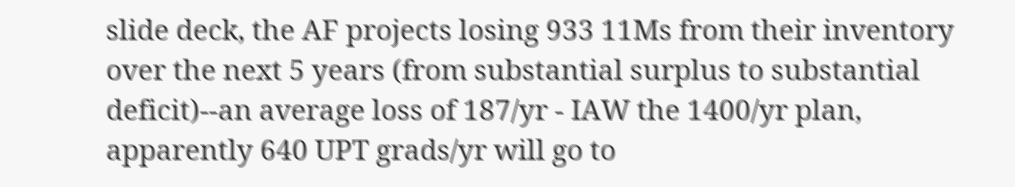slide deck, the AF projects losing 933 11Ms from their inventory over the next 5 years (from substantial surplus to substantial deficit)--an average loss of 187/yr - IAW the 1400/yr plan, apparently 640 UPT grads/yr will go to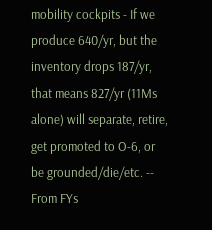mobility cockpits - If we produce 640/yr, but the inventory drops 187/yr, that means 827/yr (11Ms alone) will separate, retire, get promoted to O-6, or be grounded/die/etc. -- From FYs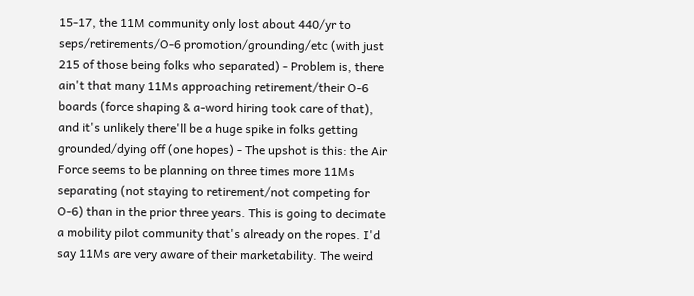15-17, the 11M community only lost about 440/yr to seps/retirements/O-6 promotion/grounding/etc (with just 215 of those being folks who separated) - Problem is, there ain't that many 11Ms approaching retirement/their O-6 boards (force shaping & a-word hiring took care of that), and it's unlikely there'll be a huge spike in folks getting grounded/dying off (one hopes) - The upshot is this: the Air Force seems to be planning on three times more 11Ms separating (not staying to retirement/not competing for O-6) than in the prior three years. This is going to decimate a mobility pilot community that's already on the ropes. I'd say 11Ms are very aware of their marketability. The weird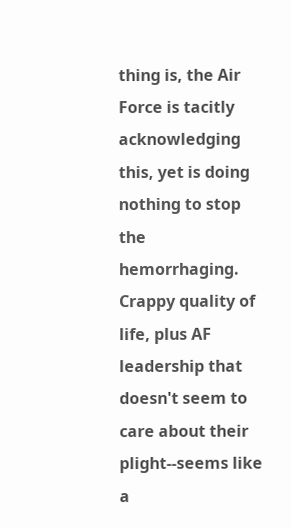thing is, the Air Force is tacitly acknowledging this, yet is doing nothing to stop the hemorrhaging. Crappy quality of life, plus AF leadership that doesn't seem to care about their plight--seems like a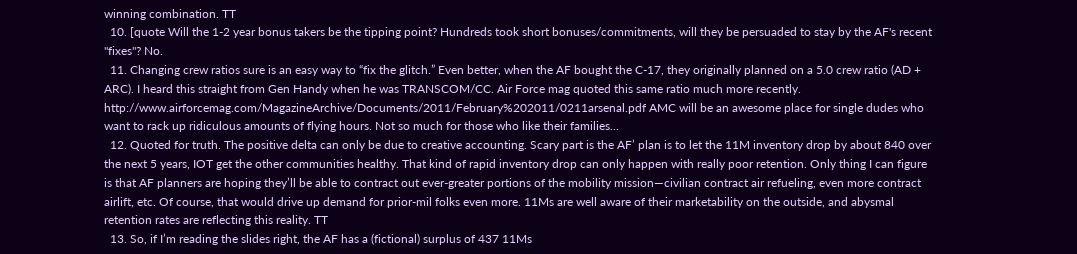winning combination. TT
  10. [quote Will the 1-2 year bonus takers be the tipping point? Hundreds took short bonuses/commitments, will they be persuaded to stay by the AF's recent "fixes"? No.
  11. Changing crew ratios sure is an easy way to “fix the glitch.” Even better, when the AF bought the C-17, they originally planned on a 5.0 crew ratio (AD + ARC). I heard this straight from Gen Handy when he was TRANSCOM/CC. Air Force mag quoted this same ratio much more recently. http://www.airforcemag.com/MagazineArchive/Documents/2011/February%202011/0211arsenal.pdf AMC will be an awesome place for single dudes who want to rack up ridiculous amounts of flying hours. Not so much for those who like their families...
  12. Quoted for truth. The positive delta can only be due to creative accounting. Scary part is the AF’ plan is to let the 11M inventory drop by about 840 over the next 5 years, IOT get the other communities healthy. That kind of rapid inventory drop can only happen with really poor retention. Only thing I can figure is that AF planners are hoping they’ll be able to contract out ever-greater portions of the mobility mission—civilian contract air refueling, even more contract airlift, etc. Of course, that would drive up demand for prior-mil folks even more. 11Ms are well aware of their marketability on the outside, and abysmal retention rates are reflecting this reality. TT
  13. So, if I’m reading the slides right, the AF has a (fictional) surplus of 437 11Ms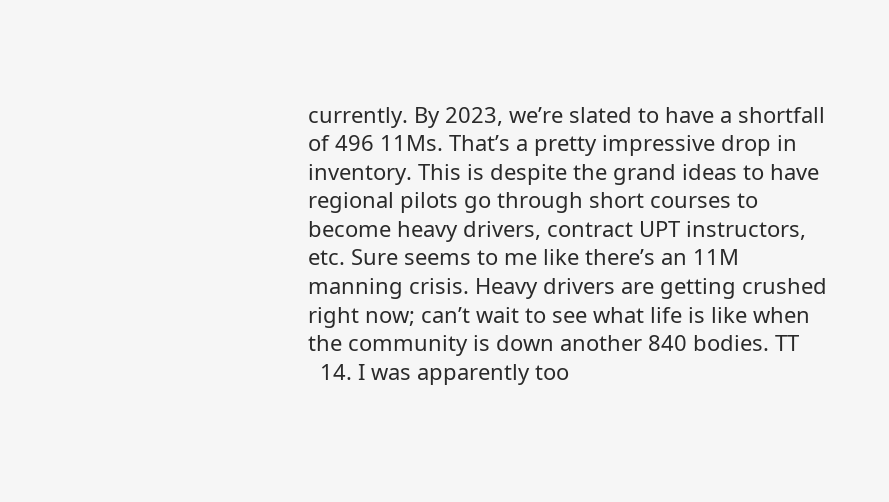currently. By 2023, we’re slated to have a shortfall of 496 11Ms. That’s a pretty impressive drop in inventory. This is despite the grand ideas to have regional pilots go through short courses to become heavy drivers, contract UPT instructors, etc. Sure seems to me like there’s an 11M manning crisis. Heavy drivers are getting crushed right now; can’t wait to see what life is like when the community is down another 840 bodies. TT
  14. I was apparently too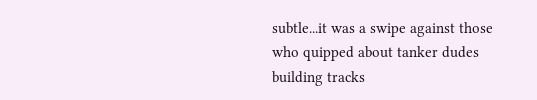subtle...it was a swipe against those who quipped about tanker dudes building tracks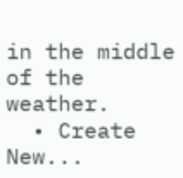in the middle of the weather.
  • Create New...